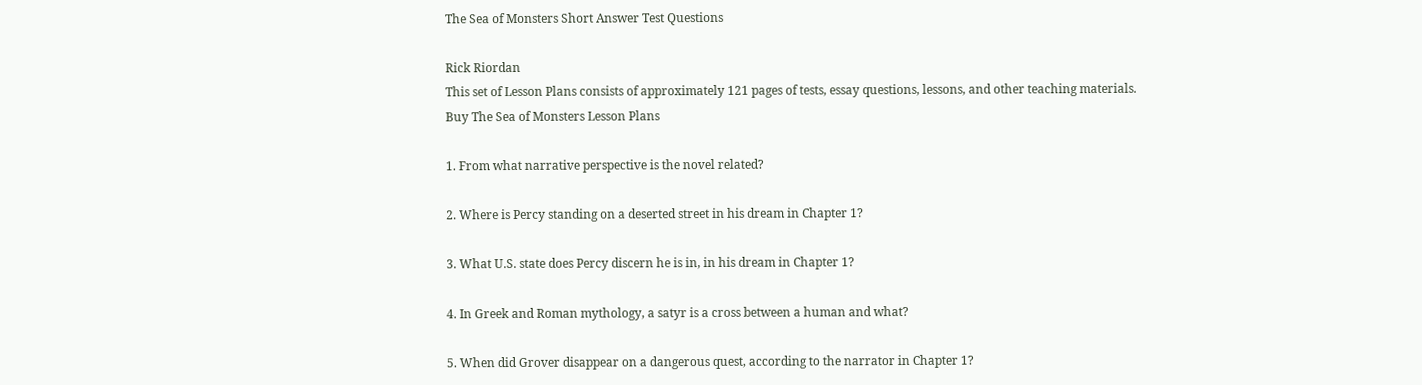The Sea of Monsters Short Answer Test Questions

Rick Riordan
This set of Lesson Plans consists of approximately 121 pages of tests, essay questions, lessons, and other teaching materials.
Buy The Sea of Monsters Lesson Plans

1. From what narrative perspective is the novel related?

2. Where is Percy standing on a deserted street in his dream in Chapter 1?

3. What U.S. state does Percy discern he is in, in his dream in Chapter 1?

4. In Greek and Roman mythology, a satyr is a cross between a human and what?

5. When did Grover disappear on a dangerous quest, according to the narrator in Chapter 1?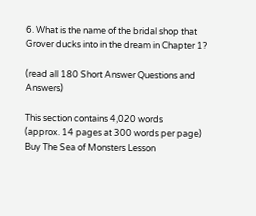6. What is the name of the bridal shop that Grover ducks into in the dream in Chapter 1?

(read all 180 Short Answer Questions and Answers)

This section contains 4,020 words
(approx. 14 pages at 300 words per page)
Buy The Sea of Monsters Lesson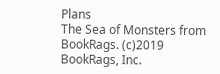Plans
The Sea of Monsters from BookRags. (c)2019 BookRags, Inc.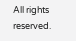All rights reserved.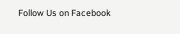Follow Us on Facebook